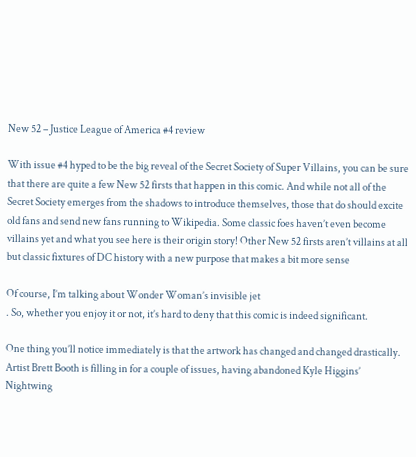New 52 – Justice League of America #4 review

With issue #4 hyped to be the big reveal of the Secret Society of Super Villains, you can be sure that there are quite a few New 52 firsts that happen in this comic. And while not all of the Secret Society emerges from the shadows to introduce themselves, those that do should excite old fans and send new fans running to Wikipedia. Some classic foes haven’t even become villains yet and what you see here is their origin story! Other New 52 firsts aren’t villains at all but classic fixtures of DC history with a new purpose that makes a bit more sense

Of course, I’m talking about Wonder Woman’s invisible jet
. So, whether you enjoy it or not, it’s hard to deny that this comic is indeed significant.

One thing you’ll notice immediately is that the artwork has changed and changed drastically. Artist Brett Booth is filling in for a couple of issues, having abandoned Kyle Higgins’ Nightwing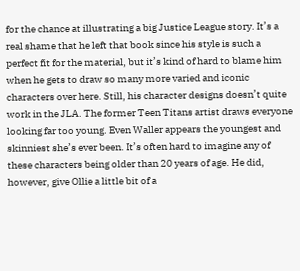for the chance at illustrating a big Justice League story. It’s a real shame that he left that book since his style is such a perfect fit for the material, but it’s kind of hard to blame him when he gets to draw so many more varied and iconic characters over here. Still, his character designs doesn’t quite work in the JLA. The former Teen Titans artist draws everyone looking far too young. Even Waller appears the youngest and skinniest she’s ever been. It’s often hard to imagine any of these characters being older than 20 years of age. He did, however, give Ollie a little bit of a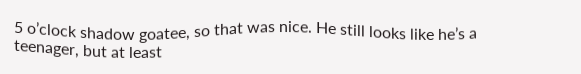5 o’clock shadow goatee, so that was nice. He still looks like he’s a teenager, but at least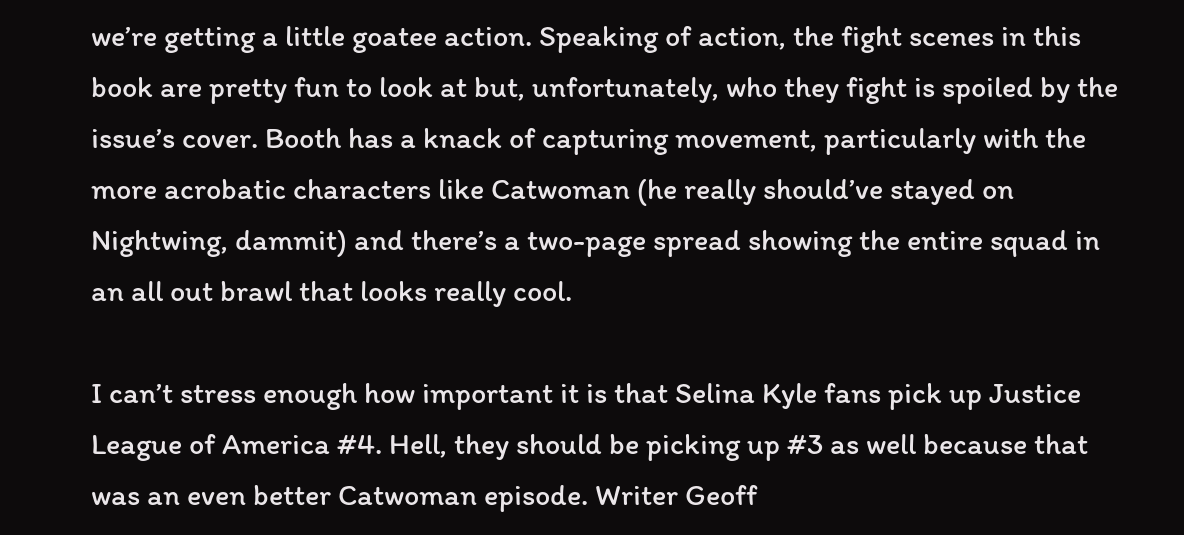we’re getting a little goatee action. Speaking of action, the fight scenes in this book are pretty fun to look at but, unfortunately, who they fight is spoiled by the issue’s cover. Booth has a knack of capturing movement, particularly with the more acrobatic characters like Catwoman (he really should’ve stayed on Nightwing, dammit) and there’s a two-page spread showing the entire squad in an all out brawl that looks really cool.

I can’t stress enough how important it is that Selina Kyle fans pick up Justice League of America #4. Hell, they should be picking up #3 as well because that was an even better Catwoman episode. Writer Geoff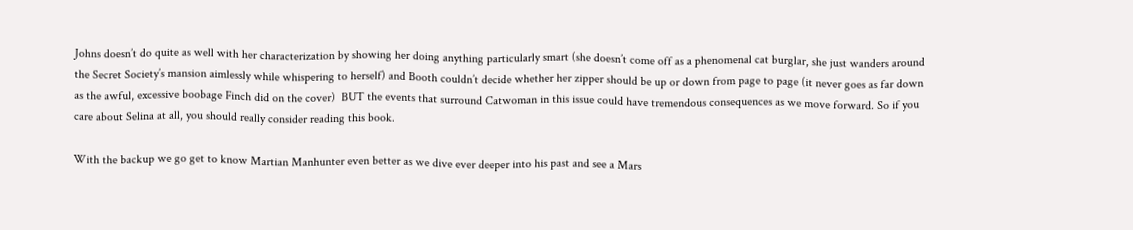Johns doesn’t do quite as well with her characterization by showing her doing anything particularly smart (she doesn’t come off as a phenomenal cat burglar, she just wanders around the Secret Society’s mansion aimlessly while whispering to herself) and Booth couldn’t decide whether her zipper should be up or down from page to page (it never goes as far down as the awful, excessive boobage Finch did on the cover)  BUT the events that surround Catwoman in this issue could have tremendous consequences as we move forward. So if you care about Selina at all, you should really consider reading this book.

With the backup we go get to know Martian Manhunter even better as we dive ever deeper into his past and see a Mars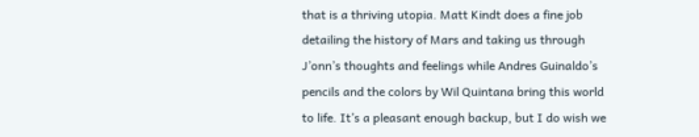that is a thriving utopia. Matt Kindt does a fine job detailing the history of Mars and taking us through J’onn’s thoughts and feelings while Andres Guinaldo’s pencils and the colors by Wil Quintana bring this world to life. It’s a pleasant enough backup, but I do wish we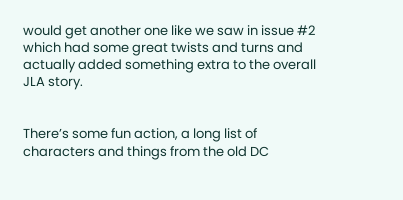would get another one like we saw in issue #2 which had some great twists and turns and actually added something extra to the overall JLA story.


There’s some fun action, a long list of characters and things from the old DC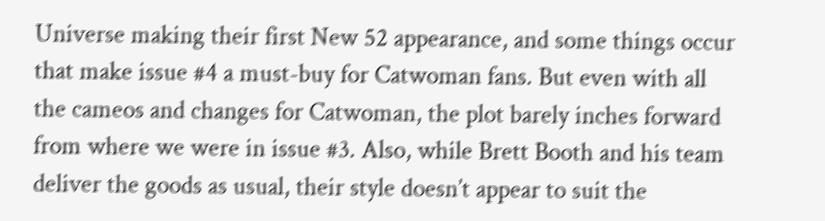Universe making their first New 52 appearance, and some things occur that make issue #4 a must-buy for Catwoman fans. But even with all the cameos and changes for Catwoman, the plot barely inches forward from where we were in issue #3. Also, while Brett Booth and his team deliver the goods as usual, their style doesn’t appear to suit the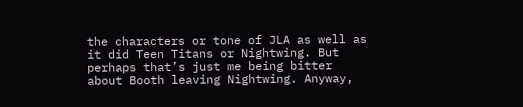the characters or tone of JLA as well as it did Teen Titans or Nightwing. But perhaps that’s just me being bitter about Booth leaving Nightwing. Anyway,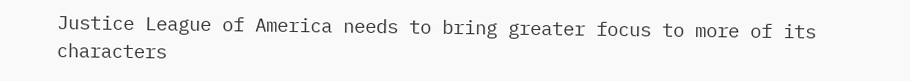Justice League of America needs to bring greater focus to more of its characters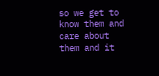so we get to know them and care about them and it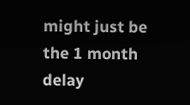might just be the 1 month delay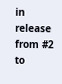in release from #2 to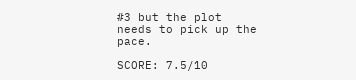#3 but the plot needs to pick up the pace.

SCORE: 7.5/10